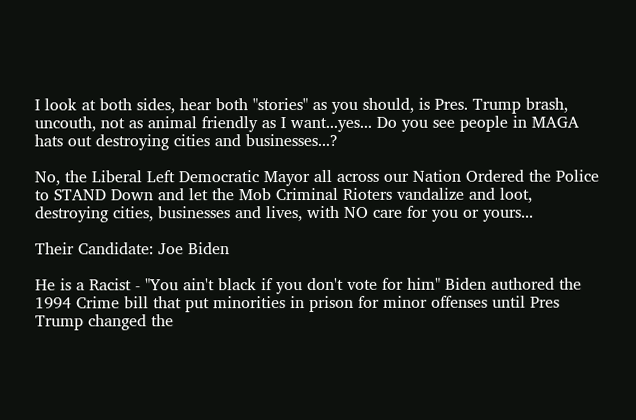I look at both sides, hear both "stories" as you should, is Pres. Trump brash, uncouth, not as animal friendly as I want...yes... Do you see people in MAGA hats out destroying cities and businesses...?

No, the Liberal Left Democratic Mayor all across our Nation Ordered the Police to STAND Down and let the Mob Criminal Rioters vandalize and loot, destroying cities, businesses and lives, with NO care for you or yours...

Their Candidate: Joe Biden

He is a Racist - "You ain't black if you don't vote for him" Biden authored the 1994 Crime bill that put minorities in prison for minor offenses until Pres Trump changed the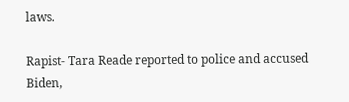laws.

Rapist- Tara Reade reported to police and accused Biden,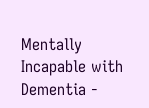Mentally Incapable with Dementia -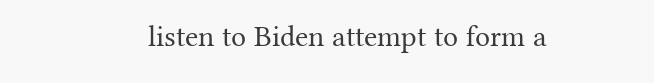listen to Biden attempt to form a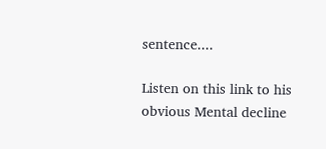sentence....

Listen on this link to his obvious Mental decline